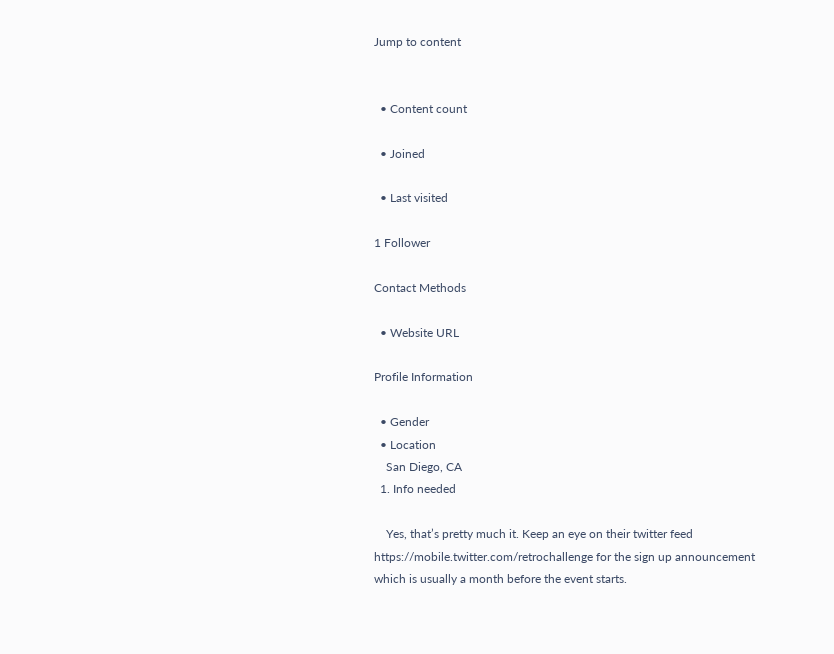Jump to content


  • Content count

  • Joined

  • Last visited

1 Follower

Contact Methods

  • Website URL

Profile Information

  • Gender
  • Location
    San Diego, CA
  1. Info needed

    Yes, that’s pretty much it. Keep an eye on their twitter feed https://mobile.twitter.com/retrochallenge for the sign up announcement which is usually a month before the event starts.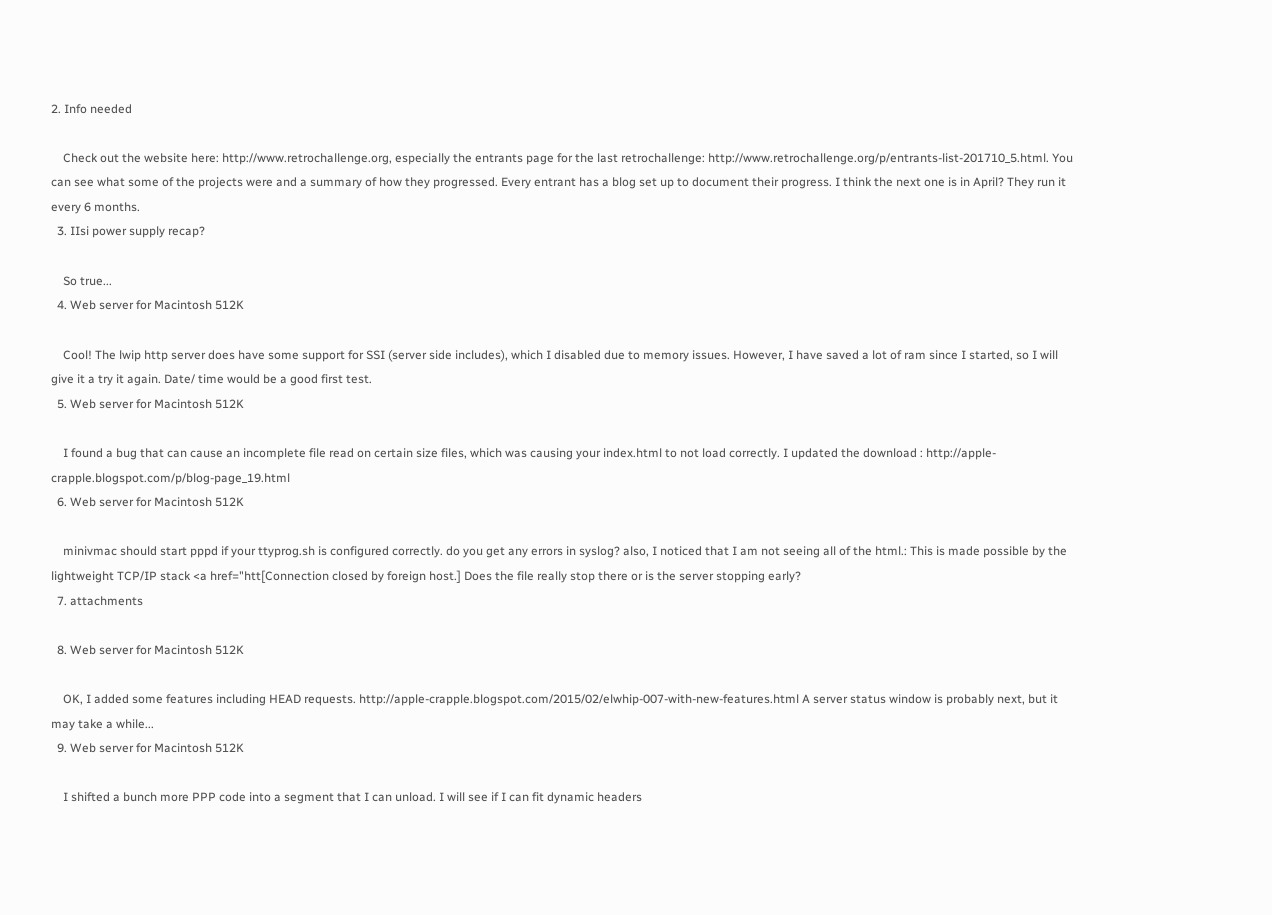2. Info needed

    Check out the website here: http://www.retrochallenge.org, especially the entrants page for the last retrochallenge: http://www.retrochallenge.org/p/entrants-list-201710_5.html. You can see what some of the projects were and a summary of how they progressed. Every entrant has a blog set up to document their progress. I think the next one is in April? They run it every 6 months.
  3. IIsi power supply recap?

    So true...
  4. Web server for Macintosh 512K

    Cool! The lwip http server does have some support for SSI (server side includes), which I disabled due to memory issues. However, I have saved a lot of ram since I started, so I will give it a try it again. Date/ time would be a good first test.
  5. Web server for Macintosh 512K

    I found a bug that can cause an incomplete file read on certain size files, which was causing your index.html to not load correctly. I updated the download : http://apple-crapple.blogspot.com/p/blog-page_19.html
  6. Web server for Macintosh 512K

    minivmac should start pppd if your ttyprog.sh is configured correctly. do you get any errors in syslog? also, I noticed that I am not seeing all of the html.: This is made possible by the lightweight TCP/IP stack <a href="htt[Connection closed by foreign host.] Does the file really stop there or is the server stopping early?
  7. attachments

  8. Web server for Macintosh 512K

    OK, I added some features including HEAD requests. http://apple-crapple.blogspot.com/2015/02/elwhip-007-with-new-features.html A server status window is probably next, but it may take a while...
  9. Web server for Macintosh 512K

    I shifted a bunch more PPP code into a segment that I can unload. I will see if I can fit dynamic headers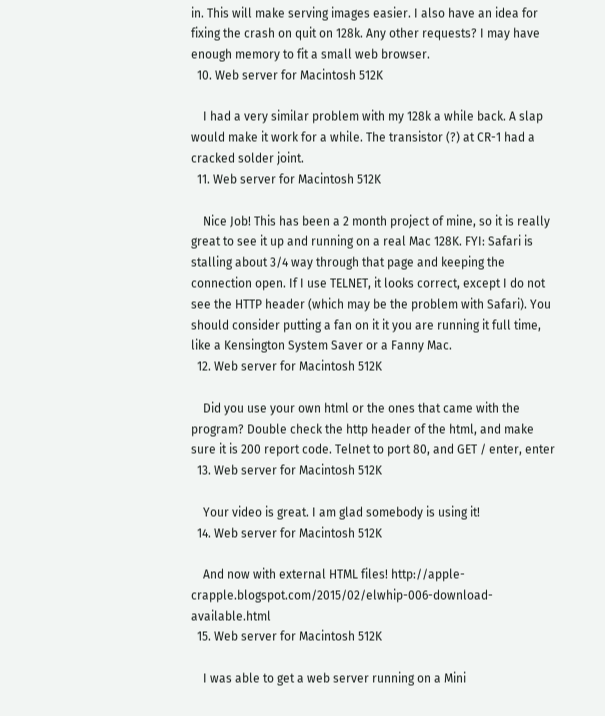in. This will make serving images easier. I also have an idea for fixing the crash on quit on 128k. Any other requests? I may have enough memory to fit a small web browser.
  10. Web server for Macintosh 512K

    I had a very similar problem with my 128k a while back. A slap would make it work for a while. The transistor (?) at CR-1 had a cracked solder joint.
  11. Web server for Macintosh 512K

    Nice Job! This has been a 2 month project of mine, so it is really great to see it up and running on a real Mac 128K. FYI: Safari is stalling about 3/4 way through that page and keeping the connection open. If I use TELNET, it looks correct, except I do not see the HTTP header (which may be the problem with Safari). You should consider putting a fan on it it you are running it full time, like a Kensington System Saver or a Fanny Mac.
  12. Web server for Macintosh 512K

    Did you use your own html or the ones that came with the program? Double check the http header of the html, and make sure it is 200 report code. Telnet to port 80, and GET / enter, enter
  13. Web server for Macintosh 512K

    Your video is great. I am glad somebody is using it!
  14. Web server for Macintosh 512K

    And now with external HTML files! http://apple-crapple.blogspot.com/2015/02/elwhip-006-download-available.html
  15. Web server for Macintosh 512K

    I was able to get a web server running on a Mini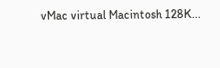vMac virtual Macintosh 128K...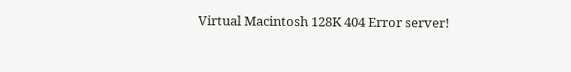Virtual Macintosh 128K 404 Error server!